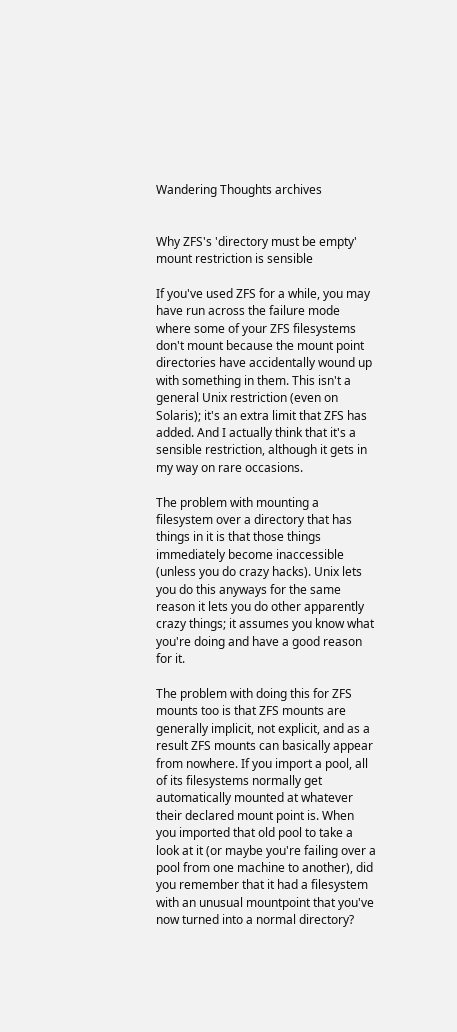Wandering Thoughts archives


Why ZFS's 'directory must be empty' mount restriction is sensible

If you've used ZFS for a while, you may have run across the failure mode where some of your ZFS filesystems don't mount because the mount point directories have accidentally wound up with something in them. This isn't a general Unix restriction (even on Solaris); it's an extra limit that ZFS has added. And I actually think that it's a sensible restriction, although it gets in my way on rare occasions.

The problem with mounting a filesystem over a directory that has things in it is that those things immediately become inaccessible (unless you do crazy hacks). Unix lets you do this anyways for the same reason it lets you do other apparently crazy things; it assumes you know what you're doing and have a good reason for it.

The problem with doing this for ZFS mounts too is that ZFS mounts are generally implicit, not explicit, and as a result ZFS mounts can basically appear from nowhere. If you import a pool, all of its filesystems normally get automatically mounted at whatever their declared mount point is. When you imported that old pool to take a look at it (or maybe you're failing over a pool from one machine to another), did you remember that it had a filesystem with an unusual mountpoint that you've now turned into a normal directory?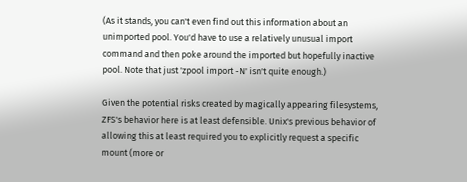(As it stands, you can't even find out this information about an unimported pool. You'd have to use a relatively unusual import command and then poke around the imported but hopefully inactive pool. Note that just 'zpool import -N' isn't quite enough.)

Given the potential risks created by magically appearing filesystems, ZFS's behavior here is at least defensible. Unix's previous behavior of allowing this at least required you to explicitly request a specific mount (more or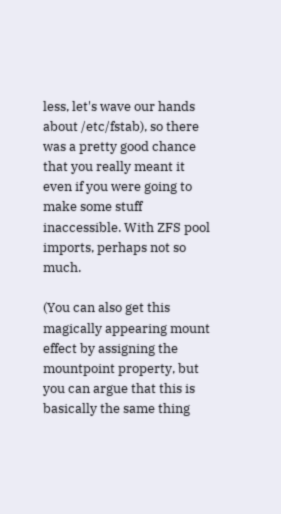less, let's wave our hands about /etc/fstab), so there was a pretty good chance that you really meant it even if you were going to make some stuff inaccessible. With ZFS pool imports, perhaps not so much.

(You can also get this magically appearing mount effect by assigning the mountpoint property, but you can argue that this is basically the same thing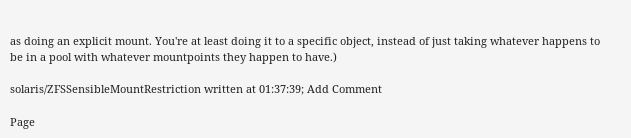as doing an explicit mount. You're at least doing it to a specific object, instead of just taking whatever happens to be in a pool with whatever mountpoints they happen to have.)

solaris/ZFSSensibleMountRestriction written at 01:37:39; Add Comment

Page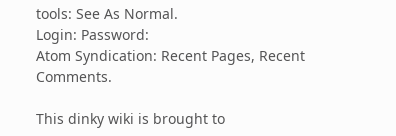tools: See As Normal.
Login: Password:
Atom Syndication: Recent Pages, Recent Comments.

This dinky wiki is brought to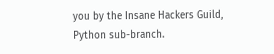you by the Insane Hackers Guild, Python sub-branch.